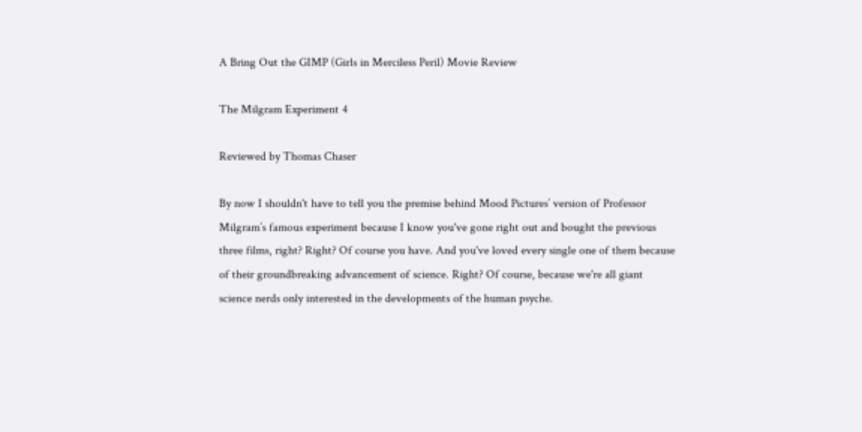A Bring Out the GIMP (Girls in Merciless Peril) Movie Review

The Milgram Experiment 4

Reviewed by Thomas Chaser

By now I shouldn't have to tell you the premise behind Mood Pictures’ version of Professor Milgram’s famous experiment because I know you've gone right out and bought the previous three films, right? Right? Of course you have. And you've loved every single one of them because of their groundbreaking advancement of science. Right? Of course, because we're all giant science nerds only interested in the developments of the human psyche.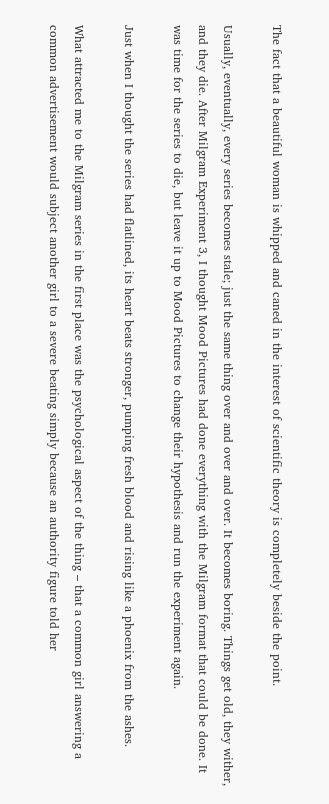The fact that a beautiful woman is whipped and caned in the interest of scientific theory is completely beside the point.

Usually, eventually, every series becomes stale; just the same thing over and over and over. It becomes boring. Things get old, they wither, and they die. After Milgram Experiment 3, I thought Mood Pictures had done everything with the Milgram format that could be done. It was time for the series to die, but leave it up to Mood Pictures to change their hypothesis and run the experiment again.

Just when I thought the series had flatlined, its heart beats stronger, pumping fresh blood and rising like a phoenix from the ashes.

What attracted me to the Milgram series in the first place was the psychological aspect of the thing – that a common girl answering a common advertisement would subject another girl to a severe beating simply because an authority figure told her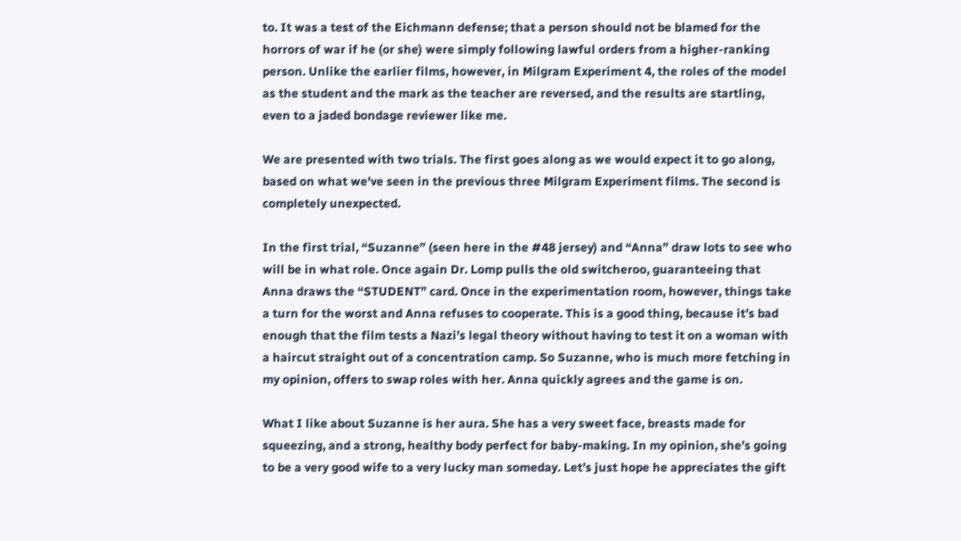to. It was a test of the Eichmann defense; that a person should not be blamed for the horrors of war if he (or she) were simply following lawful orders from a higher-ranking person. Unlike the earlier films, however, in Milgram Experiment 4, the roles of the model as the student and the mark as the teacher are reversed, and the results are startling, even to a jaded bondage reviewer like me.

We are presented with two trials. The first goes along as we would expect it to go along, based on what we've seen in the previous three Milgram Experiment films. The second is completely unexpected.

In the first trial, “Suzanne” (seen here in the #48 jersey) and “Anna” draw lots to see who will be in what role. Once again Dr. Lomp pulls the old switcheroo, guaranteeing that Anna draws the “STUDENT” card. Once in the experimentation room, however, things take a turn for the worst and Anna refuses to cooperate. This is a good thing, because it’s bad enough that the film tests a Nazi’s legal theory without having to test it on a woman with a haircut straight out of a concentration camp. So Suzanne, who is much more fetching in my opinion, offers to swap roles with her. Anna quickly agrees and the game is on.

What I like about Suzanne is her aura. She has a very sweet face, breasts made for squeezing, and a strong, healthy body perfect for baby-making. In my opinion, she’s going to be a very good wife to a very lucky man someday. Let’s just hope he appreciates the gift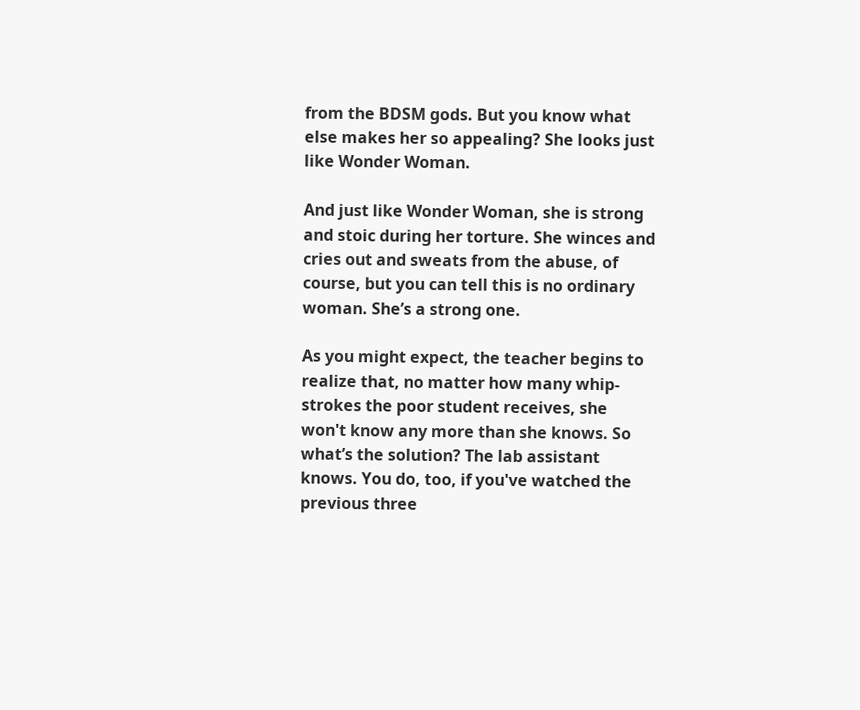from the BDSM gods. But you know what else makes her so appealing? She looks just like Wonder Woman.

And just like Wonder Woman, she is strong and stoic during her torture. She winces and cries out and sweats from the abuse, of course, but you can tell this is no ordinary woman. She’s a strong one.

As you might expect, the teacher begins to realize that, no matter how many whip-strokes the poor student receives, she won't know any more than she knows. So what’s the solution? The lab assistant knows. You do, too, if you've watched the previous three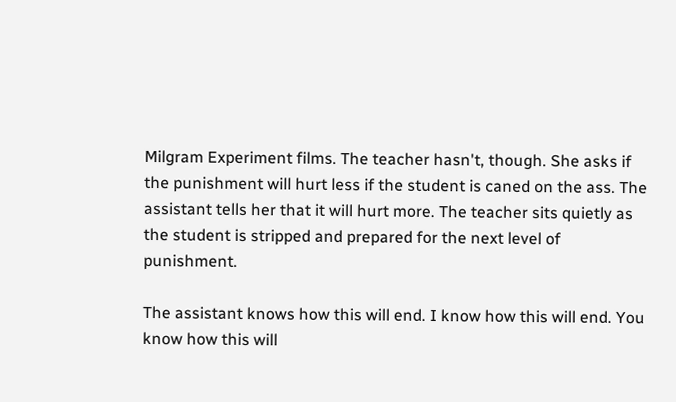Milgram Experiment films. The teacher hasn't, though. She asks if the punishment will hurt less if the student is caned on the ass. The assistant tells her that it will hurt more. The teacher sits quietly as the student is stripped and prepared for the next level of punishment.

The assistant knows how this will end. I know how this will end. You know how this will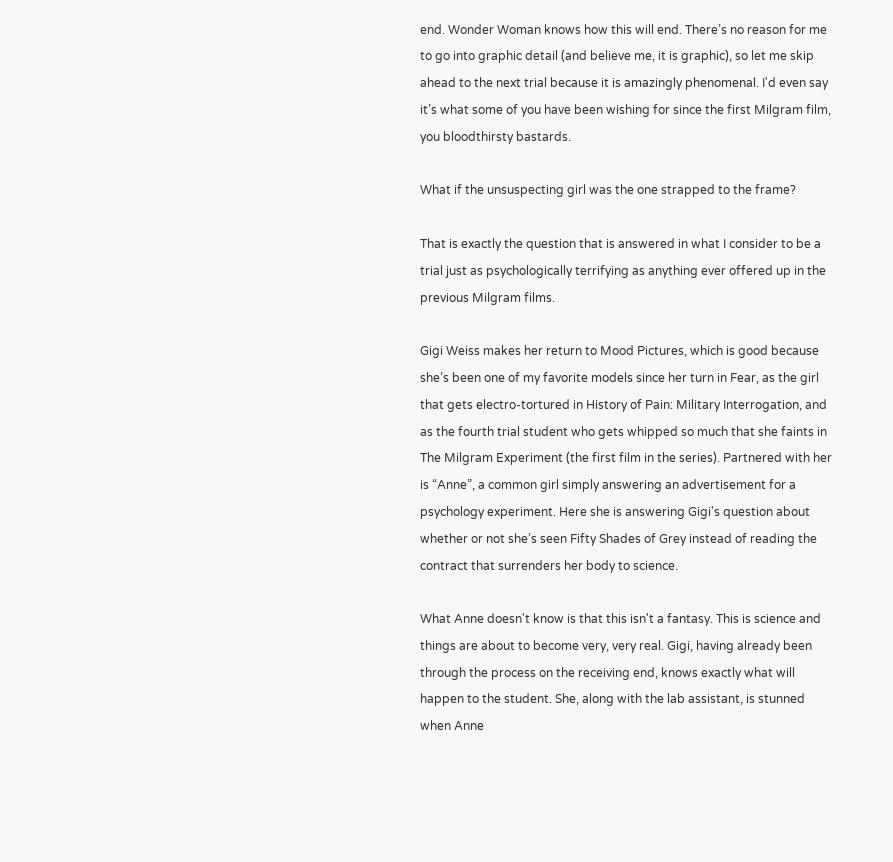end. Wonder Woman knows how this will end. There’s no reason for me to go into graphic detail (and believe me, it is graphic), so let me skip ahead to the next trial because it is amazingly phenomenal. I'd even say it’s what some of you have been wishing for since the first Milgram film, you bloodthirsty bastards.

What if the unsuspecting girl was the one strapped to the frame?

That is exactly the question that is answered in what I consider to be a trial just as psychologically terrifying as anything ever offered up in the previous Milgram films.

Gigi Weiss makes her return to Mood Pictures, which is good because she’s been one of my favorite models since her turn in Fear, as the girl that gets electro-tortured in History of Pain: Military Interrogation, and as the fourth trial student who gets whipped so much that she faints in The Milgram Experiment (the first film in the series). Partnered with her is “Anne”, a common girl simply answering an advertisement for a psychology experiment. Here she is answering Gigi's question about whether or not she’s seen Fifty Shades of Grey instead of reading the contract that surrenders her body to science.

What Anne doesn't know is that this isn't a fantasy. This is science and things are about to become very, very real. Gigi, having already been through the process on the receiving end, knows exactly what will happen to the student. She, along with the lab assistant, is stunned when Anne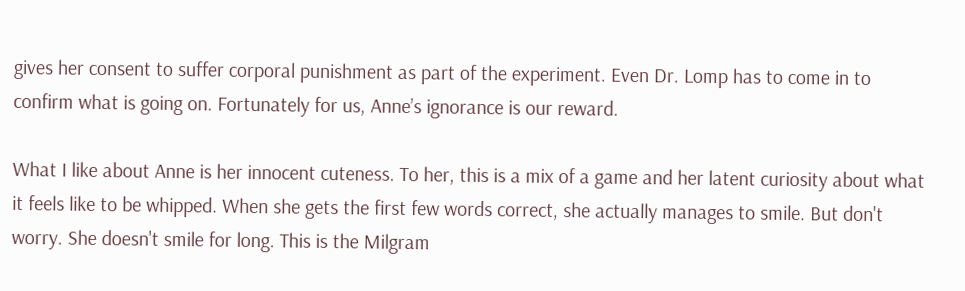gives her consent to suffer corporal punishment as part of the experiment. Even Dr. Lomp has to come in to confirm what is going on. Fortunately for us, Anne’s ignorance is our reward.

What I like about Anne is her innocent cuteness. To her, this is a mix of a game and her latent curiosity about what it feels like to be whipped. When she gets the first few words correct, she actually manages to smile. But don't worry. She doesn't smile for long. This is the Milgram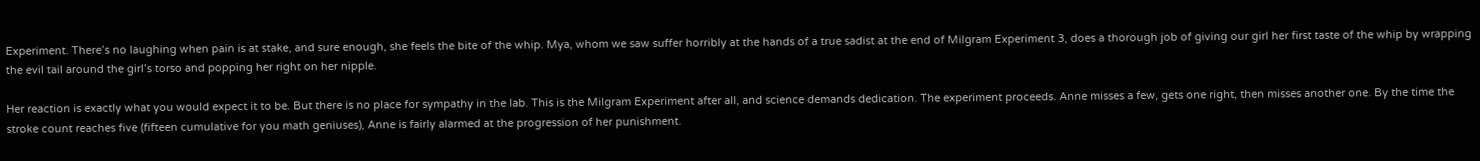Experiment. There’s no laughing when pain is at stake, and sure enough, she feels the bite of the whip. Mya, whom we saw suffer horribly at the hands of a true sadist at the end of Milgram Experiment 3, does a thorough job of giving our girl her first taste of the whip by wrapping the evil tail around the girl’s torso and popping her right on her nipple.

Her reaction is exactly what you would expect it to be. But there is no place for sympathy in the lab. This is the Milgram Experiment after all, and science demands dedication. The experiment proceeds. Anne misses a few, gets one right, then misses another one. By the time the stroke count reaches five (fifteen cumulative for you math geniuses), Anne is fairly alarmed at the progression of her punishment.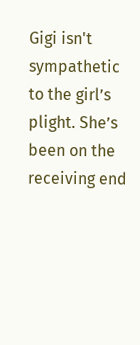Gigi isn't sympathetic to the girl’s plight. She’s been on the receiving end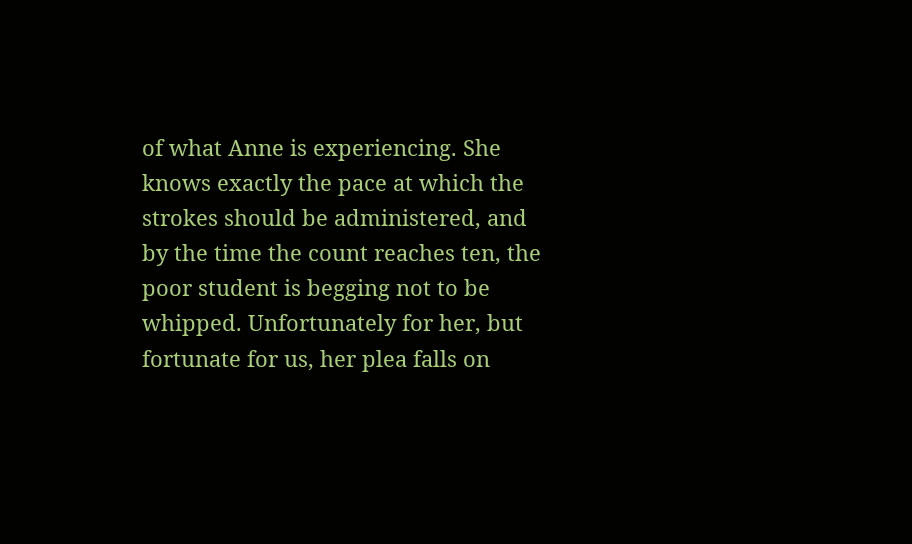of what Anne is experiencing. She knows exactly the pace at which the strokes should be administered, and by the time the count reaches ten, the poor student is begging not to be whipped. Unfortunately for her, but fortunate for us, her plea falls on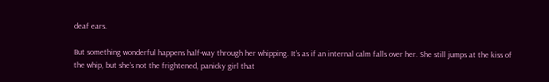deaf ears.

But something wonderful happens half-way through her whipping. It’s as if an internal calm falls over her. She still jumps at the kiss of the whip, but she’s not the frightened, panicky girl that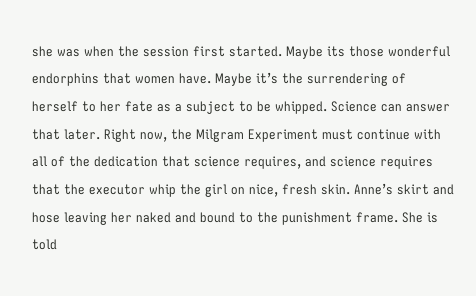she was when the session first started. Maybe its those wonderful endorphins that women have. Maybe it’s the surrendering of herself to her fate as a subject to be whipped. Science can answer that later. Right now, the Milgram Experiment must continue with all of the dedication that science requires, and science requires that the executor whip the girl on nice, fresh skin. Anne’s skirt and hose leaving her naked and bound to the punishment frame. She is told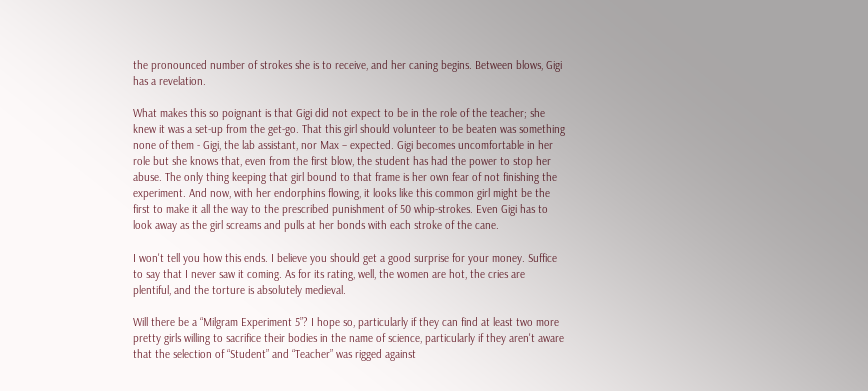the pronounced number of strokes she is to receive, and her caning begins. Between blows, Gigi has a revelation.

What makes this so poignant is that Gigi did not expect to be in the role of the teacher; she knew it was a set-up from the get-go. That this girl should volunteer to be beaten was something none of them - Gigi, the lab assistant, nor Max – expected. Gigi becomes uncomfortable in her role but she knows that, even from the first blow, the student has had the power to stop her abuse. The only thing keeping that girl bound to that frame is her own fear of not finishing the experiment. And now, with her endorphins flowing, it looks like this common girl might be the first to make it all the way to the prescribed punishment of 50 whip-strokes. Even Gigi has to look away as the girl screams and pulls at her bonds with each stroke of the cane.

I won't tell you how this ends. I believe you should get a good surprise for your money. Suffice to say that I never saw it coming. As for its rating, well, the women are hot, the cries are plentiful, and the torture is absolutely medieval.

Will there be a “Milgram Experiment 5”? I hope so, particularly if they can find at least two more pretty girls willing to sacrifice their bodies in the name of science, particularly if they aren't aware that the selection of “Student” and “Teacher” was rigged against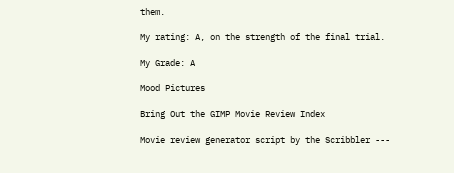them.

My rating: A, on the strength of the final trial.

My Grade: A

Mood Pictures

Bring Out the GIMP Movie Review Index

Movie review generator script by the Scribbler ---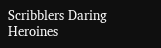Scribblers Daring Heroines